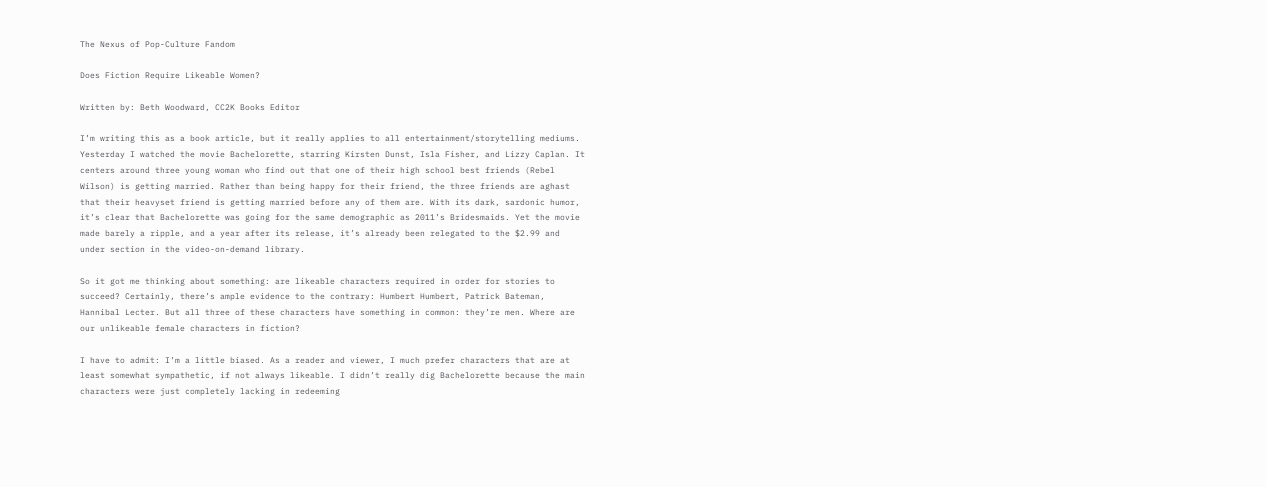The Nexus of Pop-Culture Fandom

Does Fiction Require Likeable Women?

Written by: Beth Woodward, CC2K Books Editor

I’m writing this as a book article, but it really applies to all entertainment/storytelling mediums. Yesterday I watched the movie Bachelorette, starring Kirsten Dunst, Isla Fisher, and Lizzy Caplan. It centers around three young woman who find out that one of their high school best friends (Rebel Wilson) is getting married. Rather than being happy for their friend, the three friends are aghast that their heavyset friend is getting married before any of them are. With its dark, sardonic humor, it’s clear that Bachelorette was going for the same demographic as 2011’s Bridesmaids. Yet the movie made barely a ripple, and a year after its release, it’s already been relegated to the $2.99 and under section in the video-on-demand library.

So it got me thinking about something: are likeable characters required in order for stories to succeed? Certainly, there’s ample evidence to the contrary: Humbert Humbert, Patrick Bateman, Hannibal Lecter. But all three of these characters have something in common: they’re men. Where are our unlikeable female characters in fiction?

I have to admit: I’m a little biased. As a reader and viewer, I much prefer characters that are at least somewhat sympathetic, if not always likeable. I didn’t really dig Bachelorette because the main characters were just completely lacking in redeeming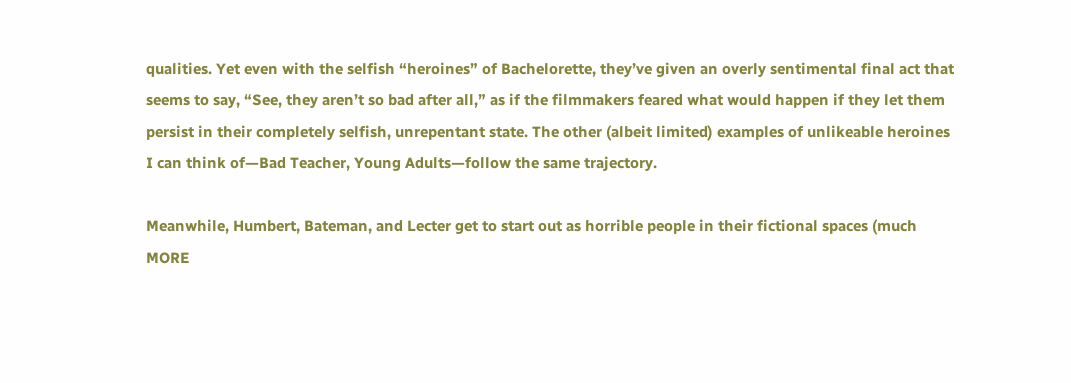qualities. Yet even with the selfish “heroines” of Bachelorette, they’ve given an overly sentimental final act that seems to say, “See, they aren’t so bad after all,” as if the filmmakers feared what would happen if they let them persist in their completely selfish, unrepentant state. The other (albeit limited) examples of unlikeable heroines I can think of—Bad Teacher, Young Adults—follow the same trajectory.

Meanwhile, Humbert, Bateman, and Lecter get to start out as horrible people in their fictional spaces (much MORE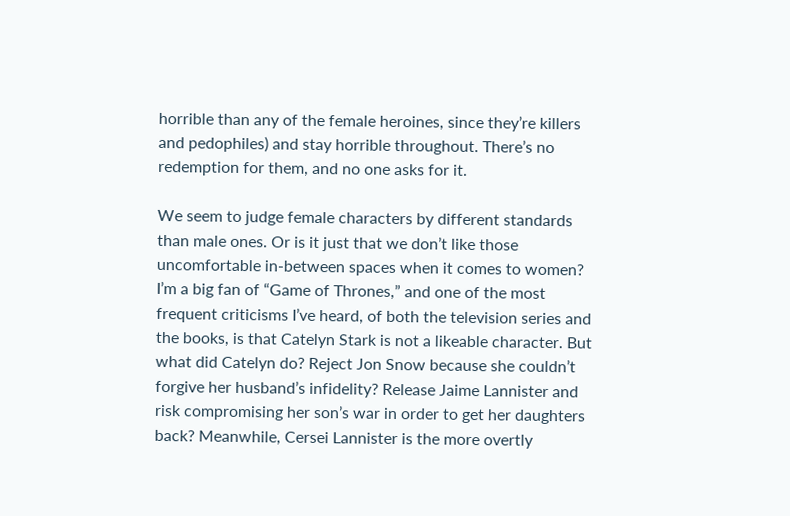horrible than any of the female heroines, since they’re killers and pedophiles) and stay horrible throughout. There’s no redemption for them, and no one asks for it.

We seem to judge female characters by different standards than male ones. Or is it just that we don’t like those uncomfortable in-between spaces when it comes to women? I’m a big fan of “Game of Thrones,” and one of the most frequent criticisms I’ve heard, of both the television series and the books, is that Catelyn Stark is not a likeable character. But what did Catelyn do? Reject Jon Snow because she couldn’t forgive her husband’s infidelity? Release Jaime Lannister and risk compromising her son’s war in order to get her daughters back? Meanwhile, Cersei Lannister is the more overtly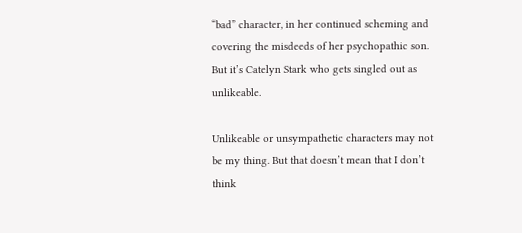“bad” character, in her continued scheming and covering the misdeeds of her psychopathic son. But it’s Catelyn Stark who gets singled out as unlikeable.

Unlikeable or unsympathetic characters may not be my thing. But that doesn’t mean that I don’t think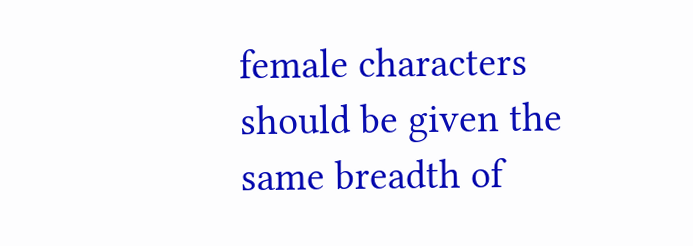female characters should be given the same breadth of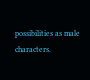possibilities as male characters.